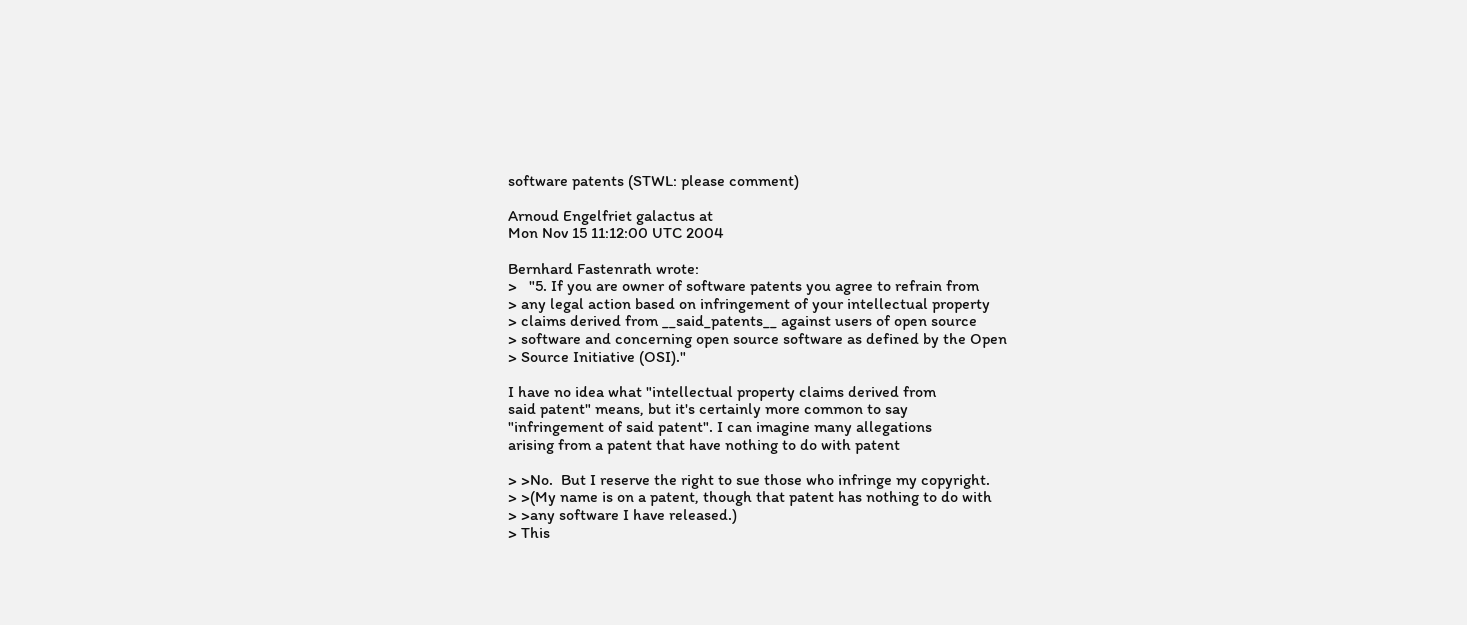software patents (STWL: please comment)

Arnoud Engelfriet galactus at
Mon Nov 15 11:12:00 UTC 2004

Bernhard Fastenrath wrote:
>   "5. If you are owner of software patents you agree to refrain from
> any legal action based on infringement of your intellectual property
> claims derived from __said_patents__ against users of open source
> software and concerning open source software as defined by the Open
> Source Initiative (OSI)."

I have no idea what "intellectual property claims derived from
said patent" means, but it's certainly more common to say
"infringement of said patent". I can imagine many allegations
arising from a patent that have nothing to do with patent

> >No.  But I reserve the right to sue those who infringe my copyright.
> >(My name is on a patent, though that patent has nothing to do with
> >any software I have released.)
> This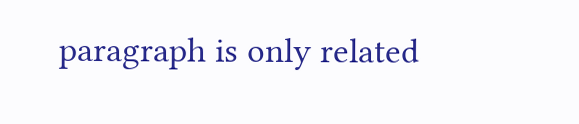paragraph is only related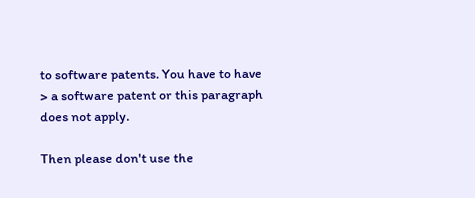to software patents. You have to have
> a software patent or this paragraph does not apply.

Then please don't use the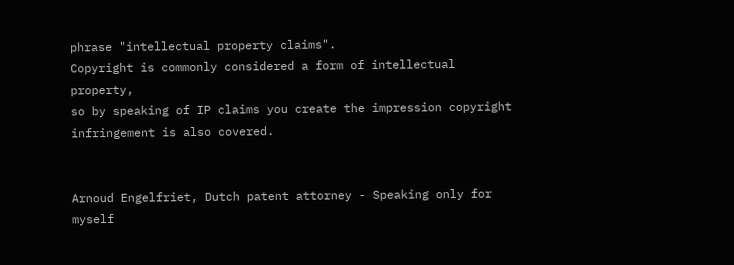phrase "intellectual property claims".
Copyright is commonly considered a form of intellectual property,
so by speaking of IP claims you create the impression copyright
infringement is also covered.


Arnoud Engelfriet, Dutch patent attorney - Speaking only for myself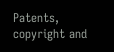Patents, copyright and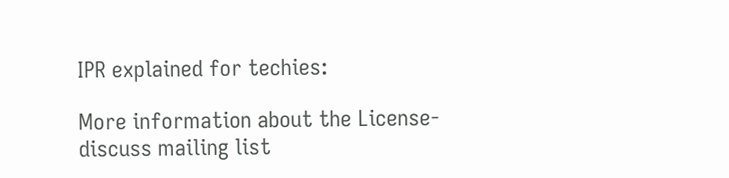IPR explained for techies:

More information about the License-discuss mailing list